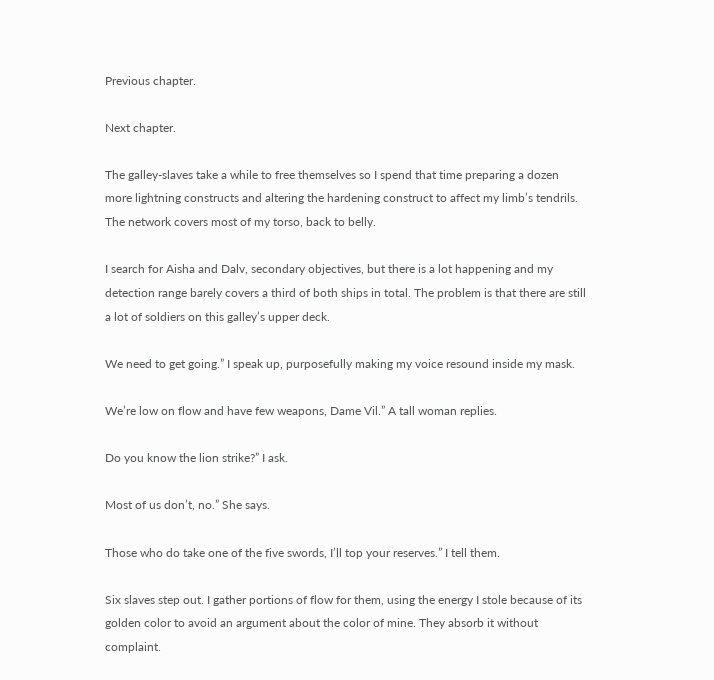Previous chapter.

Next chapter.

The galley-slaves take a while to free themselves so I spend that time preparing a dozen more lightning constructs and altering the hardening construct to affect my limb’s tendrils. The network covers most of my torso, back to belly.

I search for Aisha and Dalv, secondary objectives, but there is a lot happening and my detection range barely covers a third of both ships in total. The problem is that there are still a lot of soldiers on this galley’s upper deck.

We need to get going.” I speak up, purposefully making my voice resound inside my mask.

We’re low on flow and have few weapons, Dame Vil.” A tall woman replies.

Do you know the lion strike?” I ask.

Most of us don’t, no.” She says.

Those who do take one of the five swords, I’ll top your reserves.” I tell them.

Six slaves step out. I gather portions of flow for them, using the energy I stole because of its golden color to avoid an argument about the color of mine. They absorb it without complaint.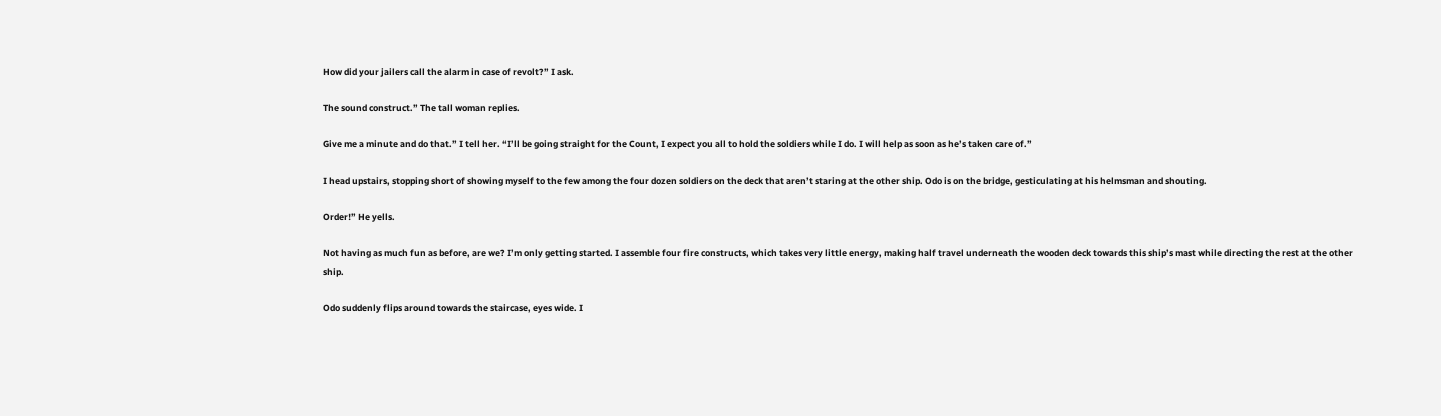How did your jailers call the alarm in case of revolt?” I ask.

The sound construct.” The tall woman replies.

Give me a minute and do that.” I tell her. “I’ll be going straight for the Count, I expect you all to hold the soldiers while I do. I will help as soon as he’s taken care of.”

I head upstairs, stopping short of showing myself to the few among the four dozen soldiers on the deck that aren’t staring at the other ship. Odo is on the bridge, gesticulating at his helmsman and shouting.

Order!” He yells.

Not having as much fun as before, are we? I’m only getting started. I assemble four fire constructs, which takes very little energy, making half travel underneath the wooden deck towards this ship’s mast while directing the rest at the other ship.

Odo suddenly flips around towards the staircase, eyes wide. I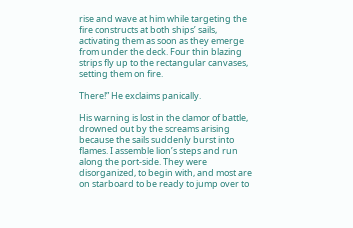rise and wave at him while targeting the fire constructs at both ships’ sails, activating them as soon as they emerge from under the deck. Four thin blazing strips fly up to the rectangular canvases, setting them on fire.

There!” He exclaims panically.

His warning is lost in the clamor of battle, drowned out by the screams arising because the sails suddenly burst into flames. I assemble lion’s steps and run along the port-side. They were disorganized, to begin with, and most are on starboard to be ready to jump over to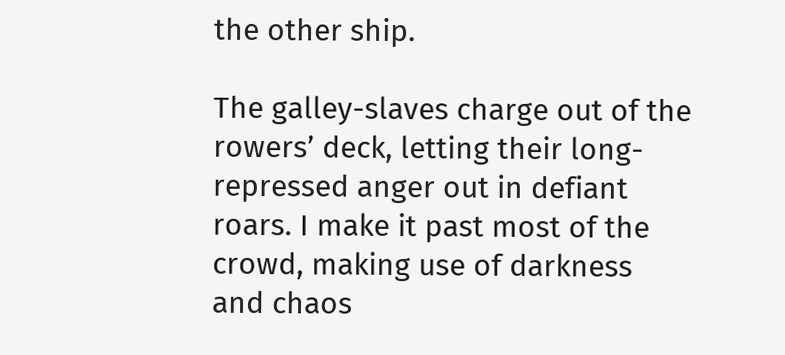the other ship.

The galley-slaves charge out of the rowers’ deck, letting their long-repressed anger out in defiant roars. I make it past most of the crowd, making use of darkness and chaos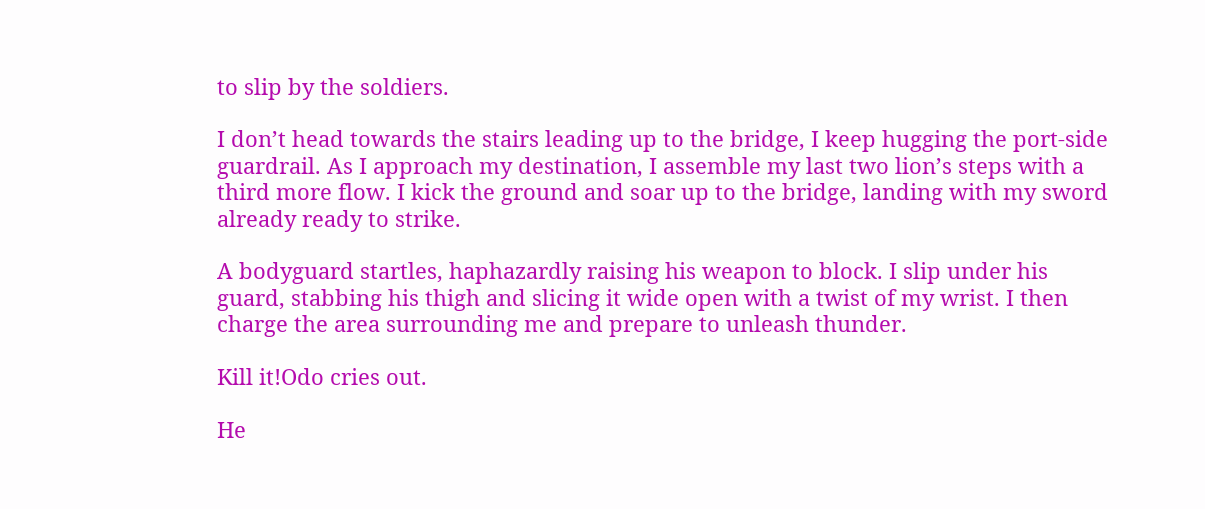to slip by the soldiers.

I don’t head towards the stairs leading up to the bridge, I keep hugging the port-side guardrail. As I approach my destination, I assemble my last two lion’s steps with a third more flow. I kick the ground and soar up to the bridge, landing with my sword already ready to strike.

A bodyguard startles, haphazardly raising his weapon to block. I slip under his guard, stabbing his thigh and slicing it wide open with a twist of my wrist. I then charge the area surrounding me and prepare to unleash thunder.

Kill it!Odo cries out.

He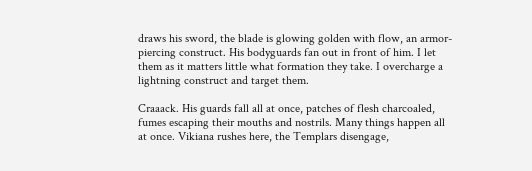draws his sword, the blade is glowing golden with flow, an armor-piercing construct. His bodyguards fan out in front of him. I let them as it matters little what formation they take. I overcharge a lightning construct and target them.

Craaack. His guards fall all at once, patches of flesh charcoaled, fumes escaping their mouths and nostrils. Many things happen all at once. Vikiana rushes here, the Templars disengage,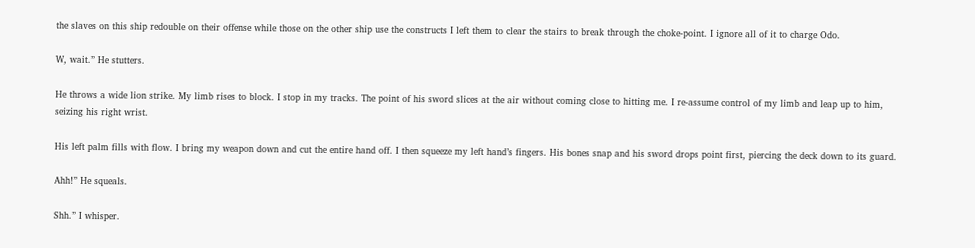the slaves on this ship redouble on their offense while those on the other ship use the constructs I left them to clear the stairs to break through the choke-point. I ignore all of it to charge Odo.

W, wait.” He stutters.

He throws a wide lion strike. My limb rises to block. I stop in my tracks. The point of his sword slices at the air without coming close to hitting me. I re-assume control of my limb and leap up to him, seizing his right wrist.

His left palm fills with flow. I bring my weapon down and cut the entire hand off. I then squeeze my left hand’s fingers. His bones snap and his sword drops point first, piercing the deck down to its guard.

Ahh!” He squeals.

Shh.” I whisper.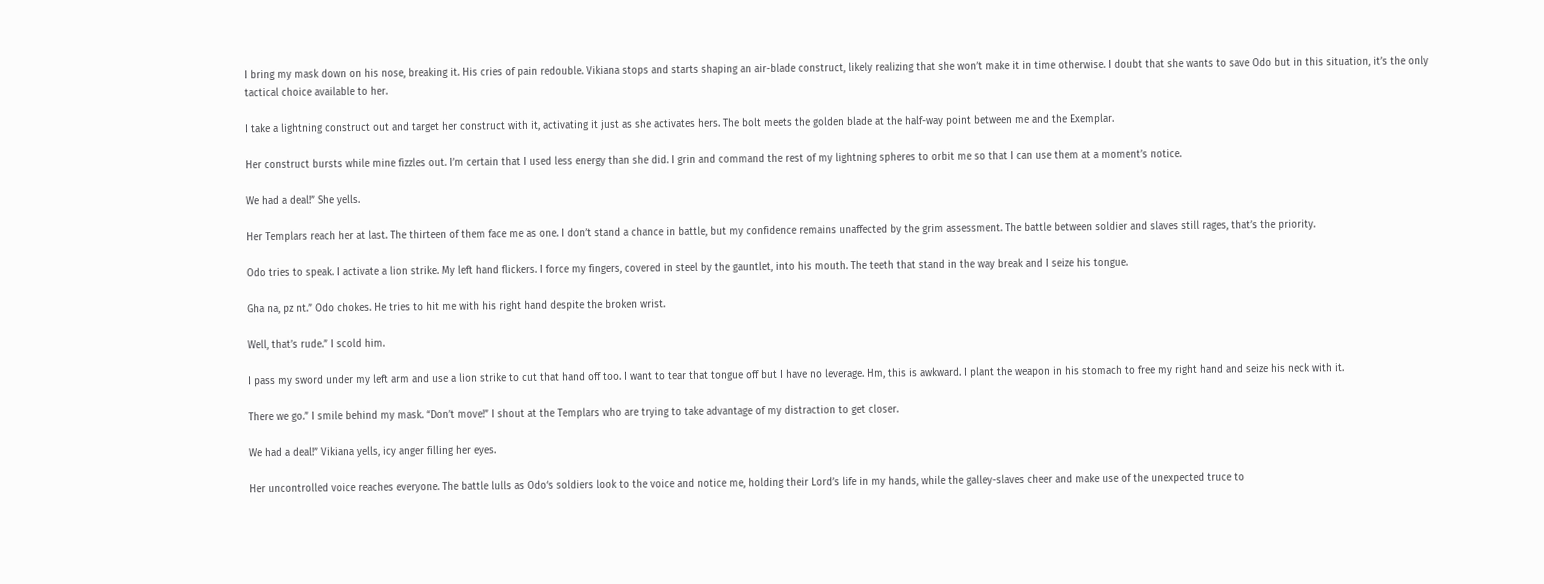I bring my mask down on his nose, breaking it. His cries of pain redouble. Vikiana stops and starts shaping an air-blade construct, likely realizing that she won’t make it in time otherwise. I doubt that she wants to save Odo but in this situation, it’s the only tactical choice available to her.

I take a lightning construct out and target her construct with it, activating it just as she activates hers. The bolt meets the golden blade at the half-way point between me and the Exemplar.

Her construct bursts while mine fizzles out. I’m certain that I used less energy than she did. I grin and command the rest of my lightning spheres to orbit me so that I can use them at a moment’s notice.

We had a deal!” She yells.

Her Templars reach her at last. The thirteen of them face me as one. I don’t stand a chance in battle, but my confidence remains unaffected by the grim assessment. The battle between soldier and slaves still rages, that’s the priority.

Odo tries to speak. I activate a lion strike. My left hand flickers. I force my fingers, covered in steel by the gauntlet, into his mouth. The teeth that stand in the way break and I seize his tongue.

Gha na, pz nt.” Odo chokes. He tries to hit me with his right hand despite the broken wrist.

Well, that’s rude.” I scold him.

I pass my sword under my left arm and use a lion strike to cut that hand off too. I want to tear that tongue off but I have no leverage. Hm, this is awkward. I plant the weapon in his stomach to free my right hand and seize his neck with it.

There we go.” I smile behind my mask. “Don’t move!” I shout at the Templars who are trying to take advantage of my distraction to get closer.

We had a deal!” Vikiana yells, icy anger filling her eyes.

Her uncontrolled voice reaches everyone. The battle lulls as Odo‘s soldiers look to the voice and notice me, holding their Lord’s life in my hands, while the galley-slaves cheer and make use of the unexpected truce to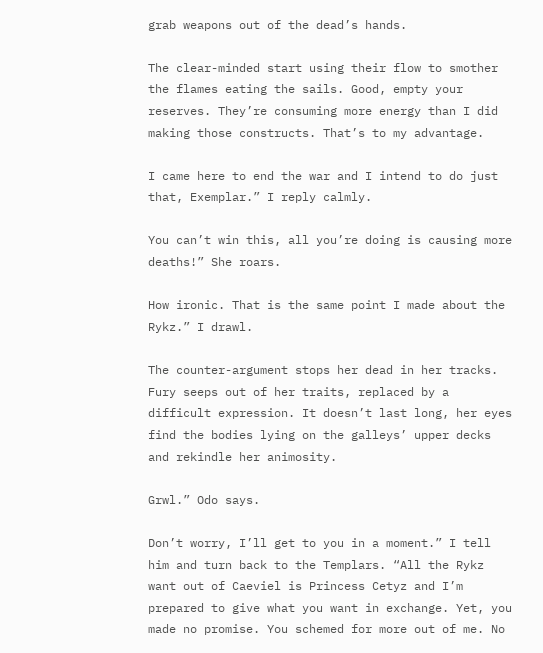grab weapons out of the dead’s hands.

The clear-minded start using their flow to smother the flames eating the sails. Good, empty your reserves. They’re consuming more energy than I did making those constructs. That’s to my advantage.

I came here to end the war and I intend to do just that, Exemplar.” I reply calmly.

You can’t win this, all you’re doing is causing more deaths!” She roars.

How ironic. That is the same point I made about the Rykz.” I drawl.

The counter-argument stops her dead in her tracks. Fury seeps out of her traits, replaced by a difficult expression. It doesn’t last long, her eyes find the bodies lying on the galleys’ upper decks and rekindle her animosity.

Grwl.” Odo says.

Don’t worry, I’ll get to you in a moment.” I tell him and turn back to the Templars. “All the Rykz want out of Caeviel is Princess Cetyz and I’m prepared to give what you want in exchange. Yet, you made no promise. You schemed for more out of me. No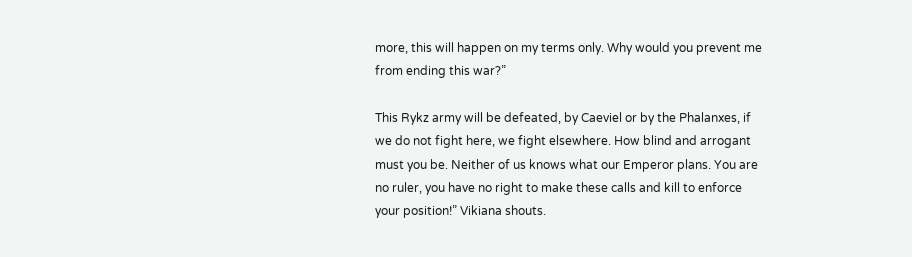more, this will happen on my terms only. Why would you prevent me from ending this war?”

This Rykz army will be defeated, by Caeviel or by the Phalanxes, if we do not fight here, we fight elsewhere. How blind and arrogant must you be. Neither of us knows what our Emperor plans. You are no ruler, you have no right to make these calls and kill to enforce your position!” Vikiana shouts.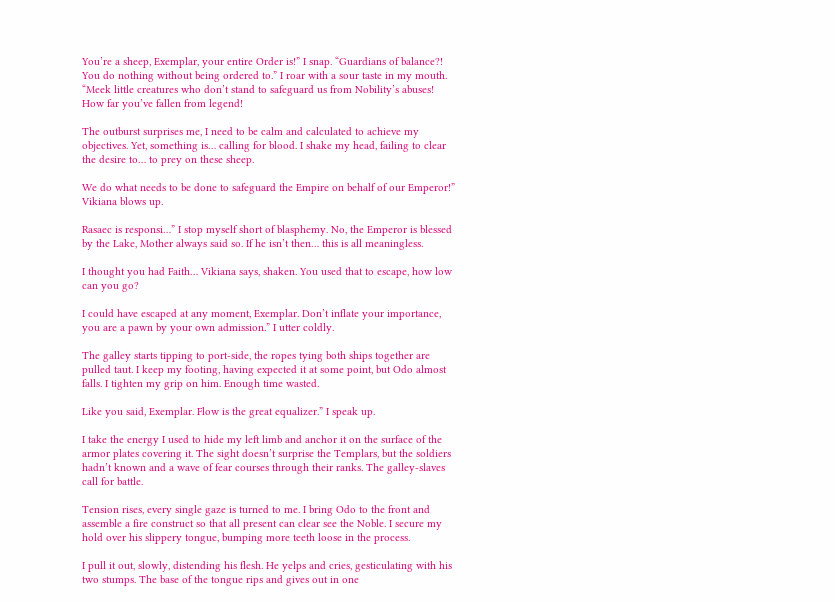You’re a sheep, Exemplar, your entire Order is!” I snap. “Guardians of balance?! You do nothing without being ordered to.” I roar with a sour taste in my mouth. “Meek little creatures who don’t stand to safeguard us from Nobility’s abuses! How far you’ve fallen from legend!

The outburst surprises me, I need to be calm and calculated to achieve my objectives. Yet, something is… calling for blood. I shake my head, failing to clear the desire to… to prey on these sheep.

We do what needs to be done to safeguard the Empire on behalf of our Emperor!” Vikiana blows up.

Rasaec is responsi…” I stop myself short of blasphemy. No, the Emperor is blessed by the Lake, Mother always said so. If he isn’t then… this is all meaningless.

I thought you had Faith… Vikiana says, shaken. You used that to escape, how low can you go?

I could have escaped at any moment, Exemplar. Don’t inflate your importance, you are a pawn by your own admission.” I utter coldly.

The galley starts tipping to port-side, the ropes tying both ships together are pulled taut. I keep my footing, having expected it at some point, but Odo almost falls. I tighten my grip on him. Enough time wasted.

Like you said, Exemplar. Flow is the great equalizer.” I speak up.

I take the energy I used to hide my left limb and anchor it on the surface of the armor plates covering it. The sight doesn’t surprise the Templars, but the soldiers hadn’t known and a wave of fear courses through their ranks. The galley-slaves call for battle.

Tension rises, every single gaze is turned to me. I bring Odo to the front and assemble a fire construct so that all present can clear see the Noble. I secure my hold over his slippery tongue, bumping more teeth loose in the process.

I pull it out, slowly, distending his flesh. He yelps and cries, gesticulating with his two stumps. The base of the tongue rips and gives out in one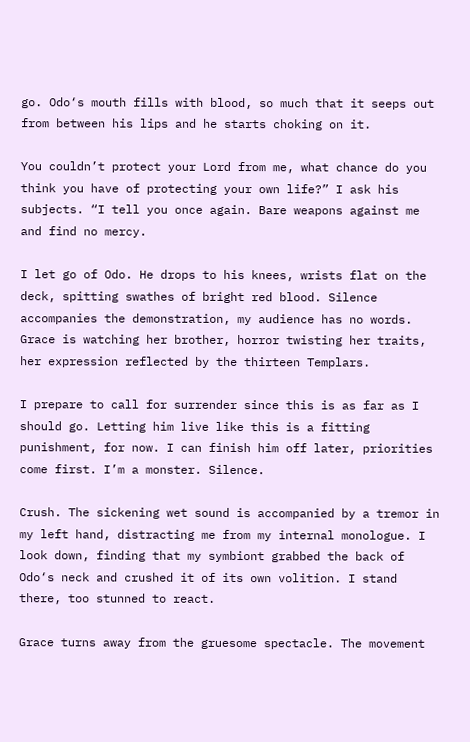go. Odo‘s mouth fills with blood, so much that it seeps out from between his lips and he starts choking on it.

You couldn’t protect your Lord from me, what chance do you think you have of protecting your own life?” I ask his subjects. “I tell you once again. Bare weapons against me and find no mercy.

I let go of Odo. He drops to his knees, wrists flat on the deck, spitting swathes of bright red blood. Silence accompanies the demonstration, my audience has no words. Grace is watching her brother, horror twisting her traits, her expression reflected by the thirteen Templars.

I prepare to call for surrender since this is as far as I should go. Letting him live like this is a fitting punishment, for now. I can finish him off later, priorities come first. I’m a monster. Silence.

Crush. The sickening wet sound is accompanied by a tremor in my left hand, distracting me from my internal monologue. I look down, finding that my symbiont grabbed the back of Odo‘s neck and crushed it of its own volition. I stand there, too stunned to react.

Grace turns away from the gruesome spectacle. The movement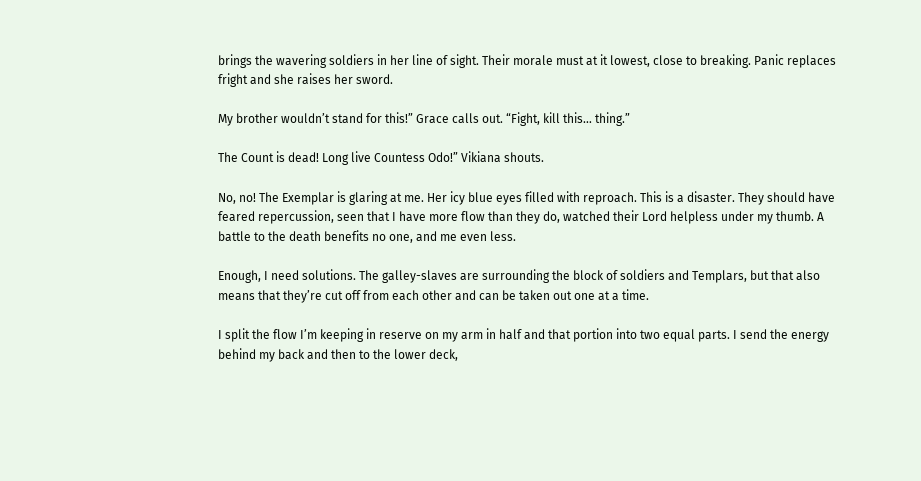brings the wavering soldiers in her line of sight. Their morale must at it lowest, close to breaking. Panic replaces fright and she raises her sword.

My brother wouldn’t stand for this!” Grace calls out. “Fight, kill this… thing.”

The Count is dead! Long live Countess Odo!” Vikiana shouts.

No, no! The Exemplar is glaring at me. Her icy blue eyes filled with reproach. This is a disaster. They should have feared repercussion, seen that I have more flow than they do, watched their Lord helpless under my thumb. A battle to the death benefits no one, and me even less.

Enough, I need solutions. The galley-slaves are surrounding the block of soldiers and Templars, but that also means that they’re cut off from each other and can be taken out one at a time.

I split the flow I’m keeping in reserve on my arm in half and that portion into two equal parts. I send the energy behind my back and then to the lower deck,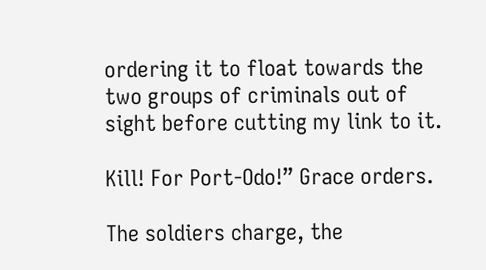ordering it to float towards the two groups of criminals out of sight before cutting my link to it.

Kill! For Port-Odo!” Grace orders.

The soldiers charge, the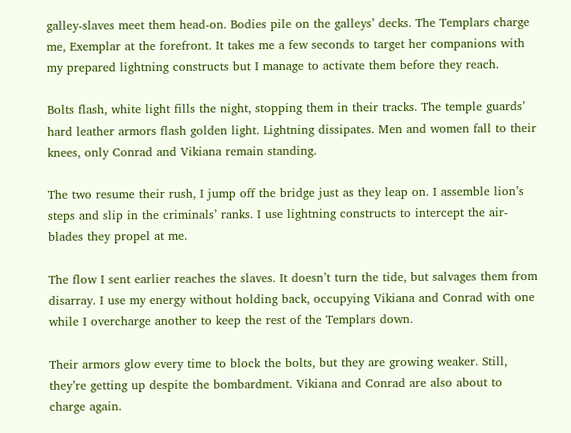galley-slaves meet them head-on. Bodies pile on the galleys’ decks. The Templars charge me, Exemplar at the forefront. It takes me a few seconds to target her companions with my prepared lightning constructs but I manage to activate them before they reach.

Bolts flash, white light fills the night, stopping them in their tracks. The temple guards’ hard leather armors flash golden light. Lightning dissipates. Men and women fall to their knees, only Conrad and Vikiana remain standing.

The two resume their rush, I jump off the bridge just as they leap on. I assemble lion’s steps and slip in the criminals’ ranks. I use lightning constructs to intercept the air-blades they propel at me.

The flow I sent earlier reaches the slaves. It doesn’t turn the tide, but salvages them from disarray. I use my energy without holding back, occupying Vikiana and Conrad with one while I overcharge another to keep the rest of the Templars down.

Their armors glow every time to block the bolts, but they are growing weaker. Still, they’re getting up despite the bombardment. Vikiana and Conrad are also about to charge again.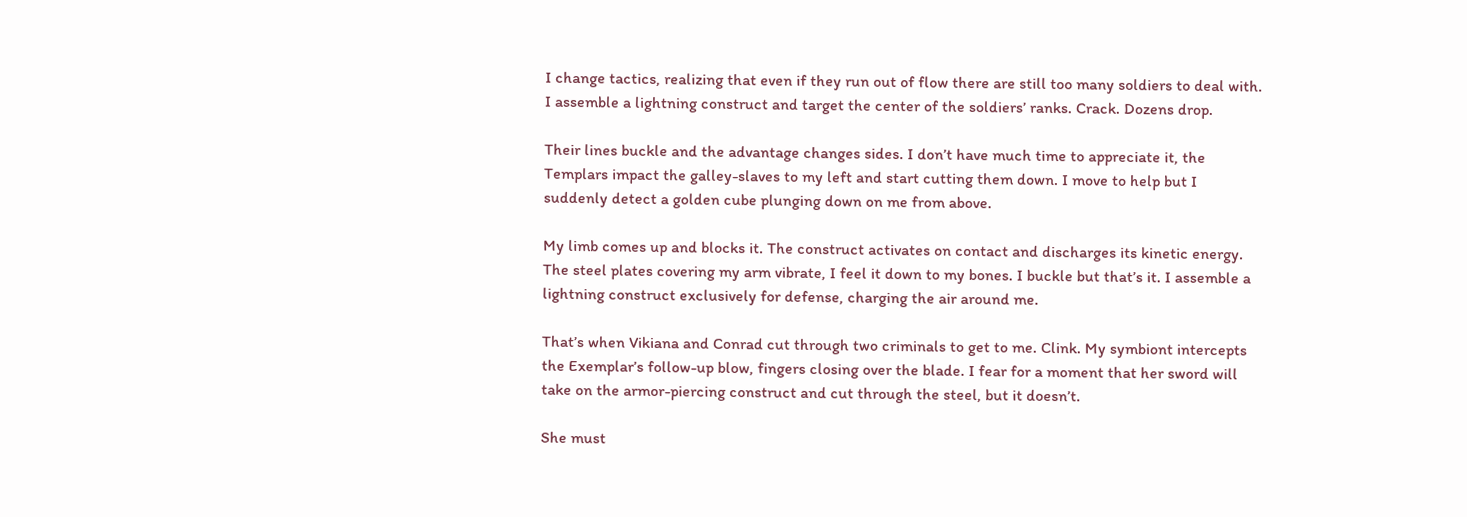I change tactics, realizing that even if they run out of flow there are still too many soldiers to deal with. I assemble a lightning construct and target the center of the soldiers’ ranks. Crack. Dozens drop.

Their lines buckle and the advantage changes sides. I don’t have much time to appreciate it, the Templars impact the galley-slaves to my left and start cutting them down. I move to help but I suddenly detect a golden cube plunging down on me from above.

My limb comes up and blocks it. The construct activates on contact and discharges its kinetic energy. The steel plates covering my arm vibrate, I feel it down to my bones. I buckle but that’s it. I assemble a lightning construct exclusively for defense, charging the air around me.

That’s when Vikiana and Conrad cut through two criminals to get to me. Clink. My symbiont intercepts the Exemplar’s follow-up blow, fingers closing over the blade. I fear for a moment that her sword will take on the armor-piercing construct and cut through the steel, but it doesn’t.

She must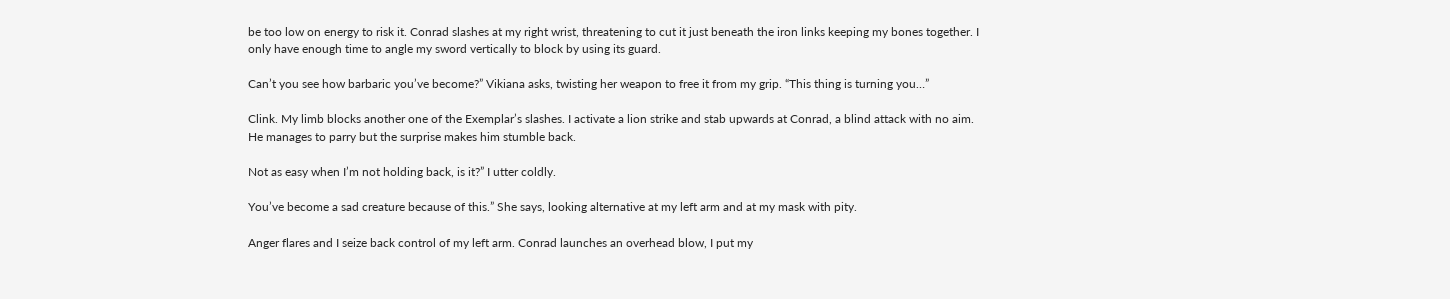be too low on energy to risk it. Conrad slashes at my right wrist, threatening to cut it just beneath the iron links keeping my bones together. I only have enough time to angle my sword vertically to block by using its guard.

Can’t you see how barbaric you’ve become?” Vikiana asks, twisting her weapon to free it from my grip. “This thing is turning you…”

Clink. My limb blocks another one of the Exemplar’s slashes. I activate a lion strike and stab upwards at Conrad, a blind attack with no aim. He manages to parry but the surprise makes him stumble back.

Not as easy when I’m not holding back, is it?” I utter coldly.

You’ve become a sad creature because of this.” She says, looking alternative at my left arm and at my mask with pity.

Anger flares and I seize back control of my left arm. Conrad launches an overhead blow, I put my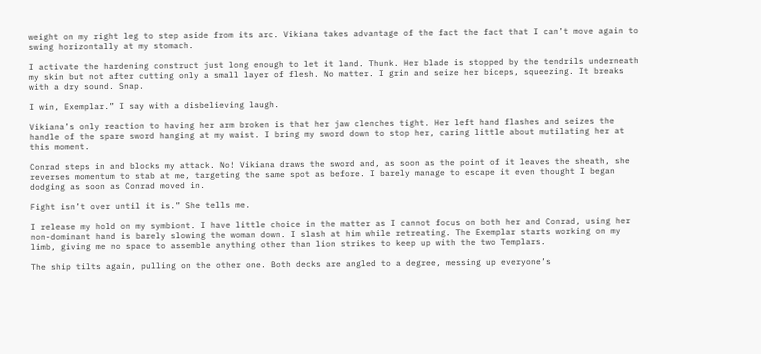weight on my right leg to step aside from its arc. Vikiana takes advantage of the fact the fact that I can’t move again to swing horizontally at my stomach.

I activate the hardening construct just long enough to let it land. Thunk. Her blade is stopped by the tendrils underneath my skin but not after cutting only a small layer of flesh. No matter. I grin and seize her biceps, squeezing. It breaks with a dry sound. Snap.

I win, Exemplar.” I say with a disbelieving laugh.

Vikiana’s only reaction to having her arm broken is that her jaw clenches tight. Her left hand flashes and seizes the handle of the spare sword hanging at my waist. I bring my sword down to stop her, caring little about mutilating her at this moment.

Conrad steps in and blocks my attack. No! Vikiana draws the sword and, as soon as the point of it leaves the sheath, she reverses momentum to stab at me, targeting the same spot as before. I barely manage to escape it even thought I began dodging as soon as Conrad moved in.

Fight isn’t over until it is.” She tells me.

I release my hold on my symbiont. I have little choice in the matter as I cannot focus on both her and Conrad, using her non-dominant hand is barely slowing the woman down. I slash at him while retreating. The Exemplar starts working on my limb, giving me no space to assemble anything other than lion strikes to keep up with the two Templars.

The ship tilts again, pulling on the other one. Both decks are angled to a degree, messing up everyone’s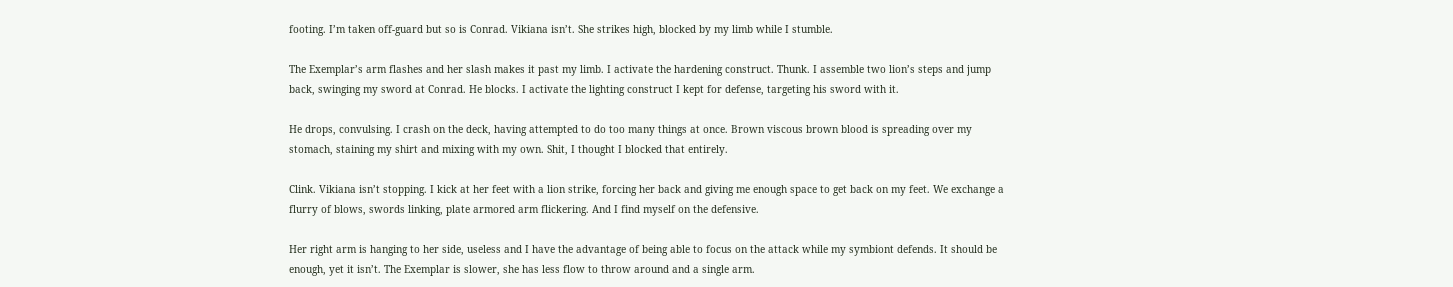footing. I’m taken off-guard but so is Conrad. Vikiana isn’t. She strikes high, blocked by my limb while I stumble.

The Exemplar’s arm flashes and her slash makes it past my limb. I activate the hardening construct. Thunk. I assemble two lion’s steps and jump back, swinging my sword at Conrad. He blocks. I activate the lighting construct I kept for defense, targeting his sword with it.

He drops, convulsing. I crash on the deck, having attempted to do too many things at once. Brown viscous brown blood is spreading over my stomach, staining my shirt and mixing with my own. Shit, I thought I blocked that entirely.

Clink. Vikiana isn’t stopping. I kick at her feet with a lion strike, forcing her back and giving me enough space to get back on my feet. We exchange a flurry of blows, swords linking, plate armored arm flickering. And I find myself on the defensive.

Her right arm is hanging to her side, useless and I have the advantage of being able to focus on the attack while my symbiont defends. It should be enough, yet it isn’t. The Exemplar is slower, she has less flow to throw around and a single arm.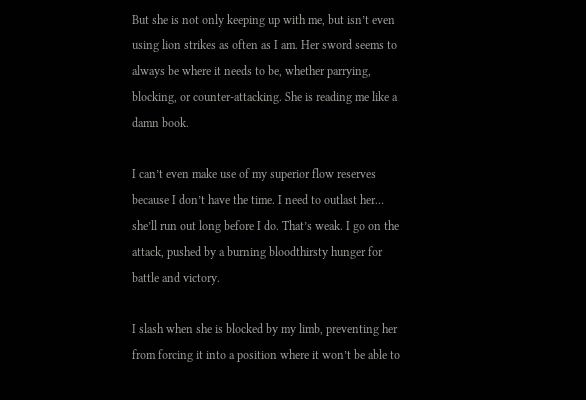But she is not only keeping up with me, but isn’t even using lion strikes as often as I am. Her sword seems to always be where it needs to be, whether parrying, blocking, or counter-attacking. She is reading me like a damn book.

I can’t even make use of my superior flow reserves because I don’t have the time. I need to outlast her… she’ll run out long before I do. That’s weak. I go on the attack, pushed by a burning bloodthirsty hunger for battle and victory.

I slash when she is blocked by my limb, preventing her from forcing it into a position where it won’t be able to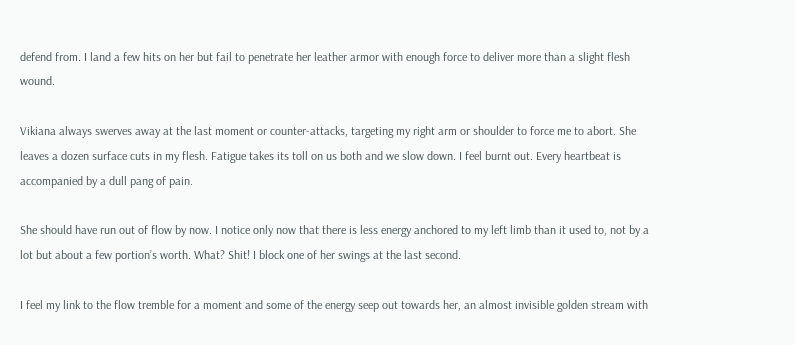defend from. I land a few hits on her but fail to penetrate her leather armor with enough force to deliver more than a slight flesh wound.

Vikiana always swerves away at the last moment or counter-attacks, targeting my right arm or shoulder to force me to abort. She leaves a dozen surface cuts in my flesh. Fatigue takes its toll on us both and we slow down. I feel burnt out. Every heartbeat is accompanied by a dull pang of pain.

She should have run out of flow by now. I notice only now that there is less energy anchored to my left limb than it used to, not by a lot but about a few portion’s worth. What? Shit! I block one of her swings at the last second.

I feel my link to the flow tremble for a moment and some of the energy seep out towards her, an almost invisible golden stream with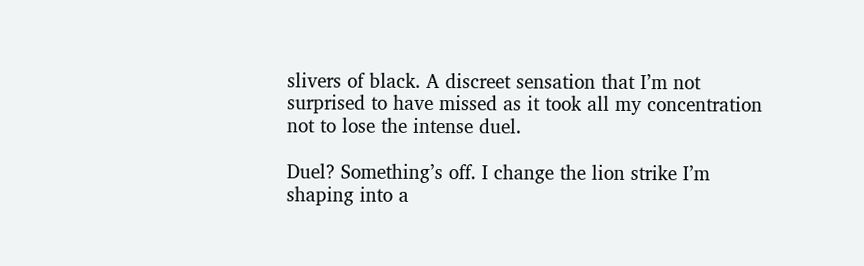slivers of black. A discreet sensation that I’m not surprised to have missed as it took all my concentration not to lose the intense duel.

Duel? Something’s off. I change the lion strike I’m shaping into a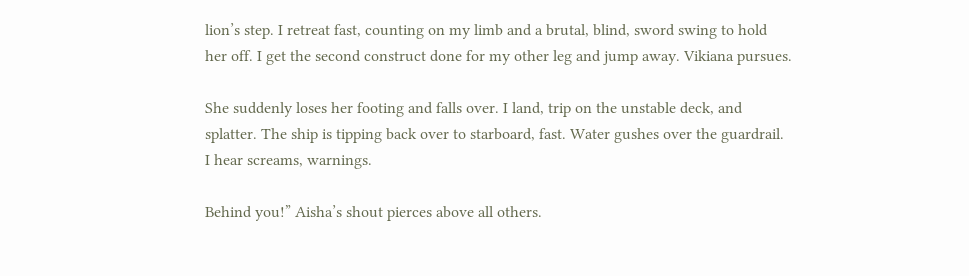lion’s step. I retreat fast, counting on my limb and a brutal, blind, sword swing to hold her off. I get the second construct done for my other leg and jump away. Vikiana pursues.

She suddenly loses her footing and falls over. I land, trip on the unstable deck, and splatter. The ship is tipping back over to starboard, fast. Water gushes over the guardrail. I hear screams, warnings.

Behind you!” Aisha’s shout pierces above all others.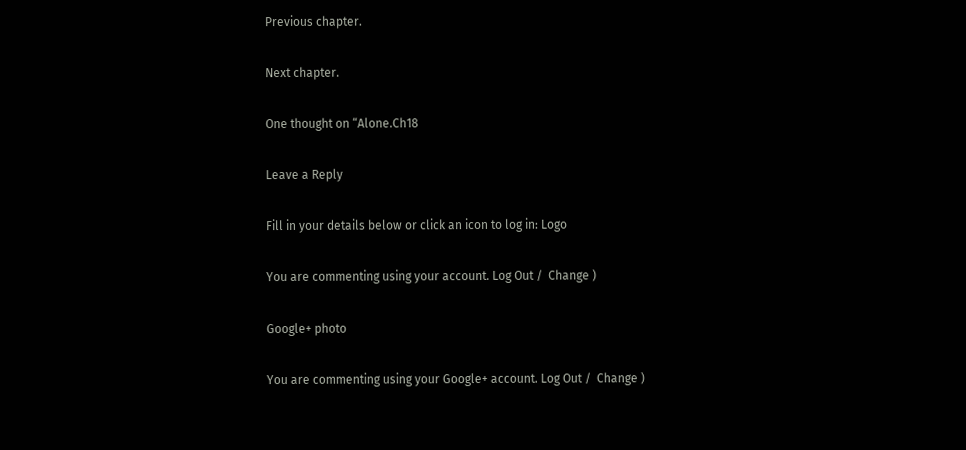Previous chapter.

Next chapter.

One thought on “Alone.Ch18

Leave a Reply

Fill in your details below or click an icon to log in: Logo

You are commenting using your account. Log Out /  Change )

Google+ photo

You are commenting using your Google+ account. Log Out /  Change )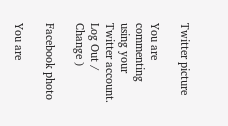Twitter picture

You are commenting using your Twitter account. Log Out /  Change )

Facebook photo

You are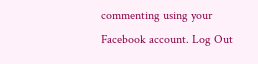commenting using your Facebook account. Log Out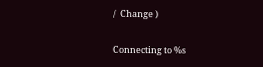/  Change )

Connecting to %s